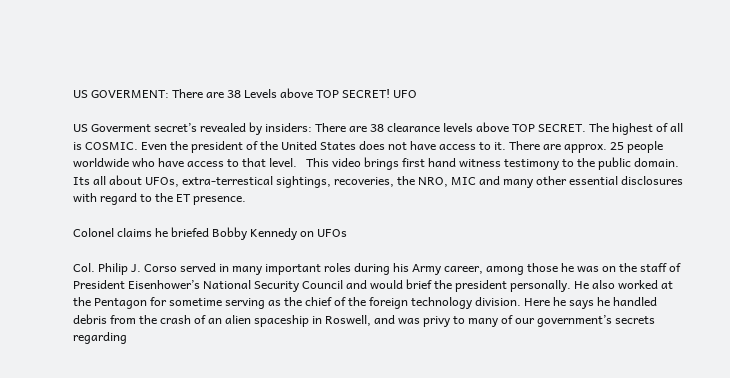US GOVERMENT: There are 38 Levels above TOP SECRET! UFO

US Goverment secret’s revealed by insiders: There are 38 clearance levels above TOP SECRET. The highest of all is COSMIC. Even the president of the United States does not have access to it. There are approx. 25 people worldwide who have access to that level.   This video brings first hand witness testimony to the public domain. Its all about UFOs, extra-terrestical sightings, recoveries, the NRO, MIC and many other essential disclosures with regard to the ET presence.

Colonel claims he briefed Bobby Kennedy on UFOs

Col. Philip J. Corso served in many important roles during his Army career, among those he was on the staff of President Eisenhower’s National Security Council and would brief the president personally. He also worked at the Pentagon for sometime serving as the chief of the foreign technology division. Here he says he handled debris from the crash of an alien spaceship in Roswell, and was privy to many of our government’s secrets regarding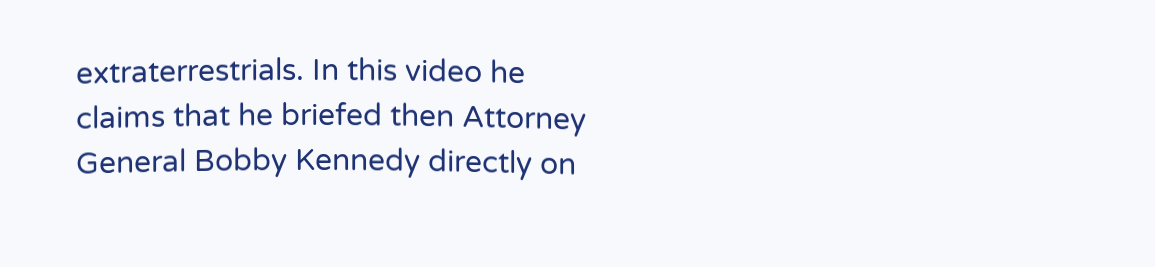extraterrestrials. In this video he claims that he briefed then Attorney General Bobby Kennedy directly on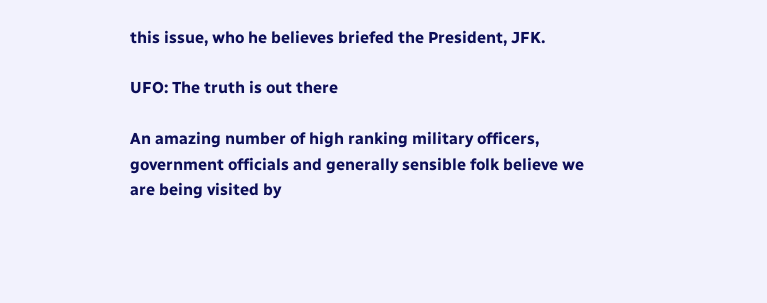this issue, who he believes briefed the President, JFK.

UFO: The truth is out there

An amazing number of high ranking military officers, government officials and generally sensible folk believe we are being visited by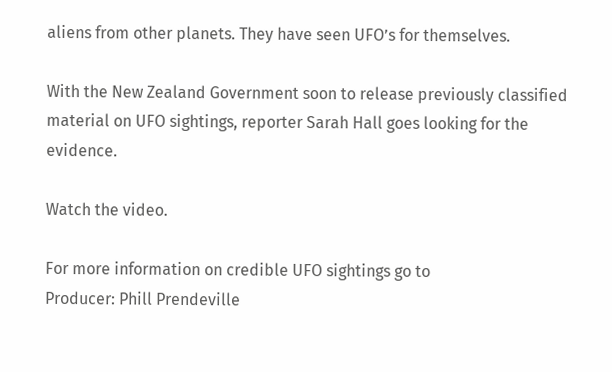aliens from other planets. They have seen UFO’s for themselves.

With the New Zealand Government soon to release previously classified material on UFO sightings, reporter Sarah Hall goes looking for the evidence.

Watch the video.

For more information on credible UFO sightings go to
Producer: Phill Prendeville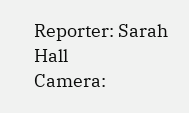Reporter: Sarah Hall
Camera: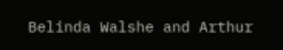Belinda Walshe and Arthur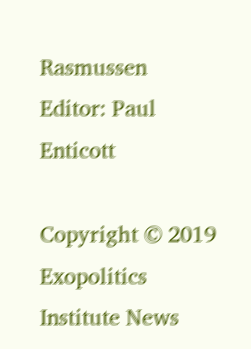Rasmussen
Editor: Paul Enticott

Copyright © 2019 Exopolitics Institute News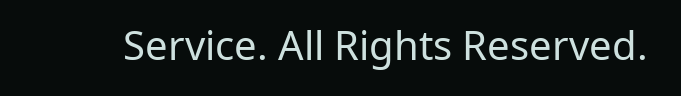Service. All Rights Reserved.